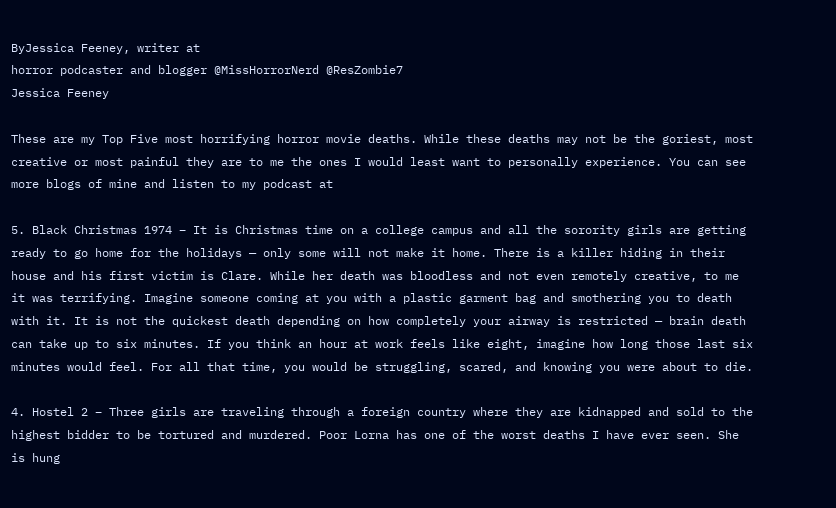ByJessica Feeney, writer at
horror podcaster and blogger @MissHorrorNerd @ResZombie7
Jessica Feeney

These are my Top Five most horrifying horror movie deaths. While these deaths may not be the goriest, most creative or most painful they are to me the ones I would least want to personally experience. You can see more blogs of mine and listen to my podcast at

5. Black Christmas 1974 – It is Christmas time on a college campus and all the sorority girls are getting ready to go home for the holidays — only some will not make it home. There is a killer hiding in their house and his first victim is Clare. While her death was bloodless and not even remotely creative, to me it was terrifying. Imagine someone coming at you with a plastic garment bag and smothering you to death with it. It is not the quickest death depending on how completely your airway is restricted — brain death can take up to six minutes. If you think an hour at work feels like eight, imagine how long those last six minutes would feel. For all that time, you would be struggling, scared, and knowing you were about to die.

4. Hostel 2 – Three girls are traveling through a foreign country where they are kidnapped and sold to the highest bidder to be tortured and murdered. Poor Lorna has one of the worst deaths I have ever seen. She is hung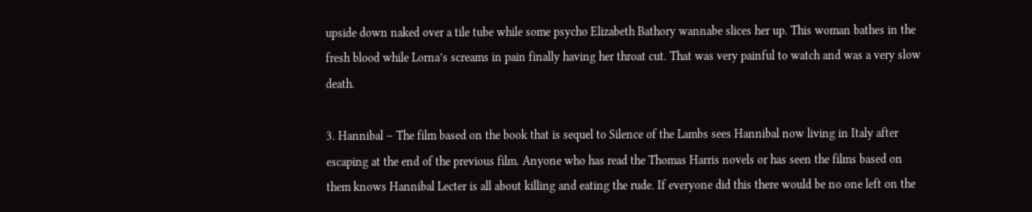upside down naked over a tile tube while some psycho Elizabeth Bathory wannabe slices her up. This woman bathes in the fresh blood while Lorna’s screams in pain finally having her throat cut. That was very painful to watch and was a very slow death.

3. Hannibal – The film based on the book that is sequel to Silence of the Lambs sees Hannibal now living in Italy after escaping at the end of the previous film. Anyone who has read the Thomas Harris novels or has seen the films based on them knows Hannibal Lecter is all about killing and eating the rude. If everyone did this there would be no one left on the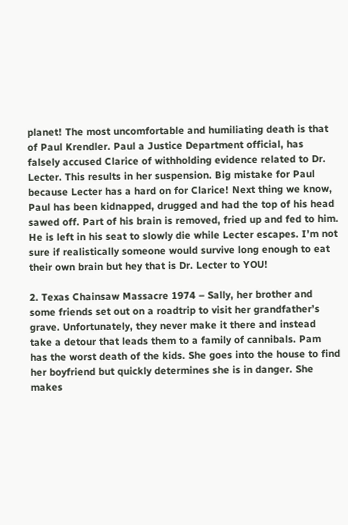planet! The most uncomfortable and humiliating death is that of Paul Krendler. Paul a Justice Department official, has falsely accused Clarice of withholding evidence related to Dr. Lecter. This results in her suspension. Big mistake for Paul because Lecter has a hard on for Clarice! Next thing we know, Paul has been kidnapped, drugged and had the top of his head sawed off. Part of his brain is removed, fried up and fed to him. He is left in his seat to slowly die while Lecter escapes. I’m not sure if realistically someone would survive long enough to eat their own brain but hey that is Dr. Lecter to YOU!

2. Texas Chainsaw Massacre 1974 – Sally, her brother and some friends set out on a roadtrip to visit her grandfather’s grave. Unfortunately, they never make it there and instead take a detour that leads them to a family of cannibals. Pam has the worst death of the kids. She goes into the house to find her boyfriend but quickly determines she is in danger. She makes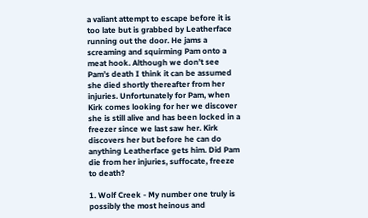a valiant attempt to escape before it is too late but is grabbed by Leatherface running out the door. He jams a screaming and squirming Pam onto a meat hook. Although we don’t see Pam’s death I think it can be assumed she died shortly thereafter from her injuries. Unfortunately for Pam, when Kirk comes looking for her we discover she is still alive and has been locked in a freezer since we last saw her. Kirk discovers her but before he can do anything Leatherface gets him. Did Pam die from her injuries, suffocate, freeze to death?

1. Wolf Creek - My number one truly is possibly the most heinous and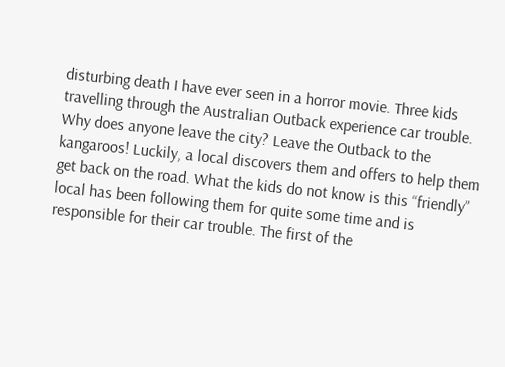disturbing death I have ever seen in a horror movie. Three kids travelling through the Australian Outback experience car trouble. Why does anyone leave the city? Leave the Outback to the kangaroos! Luckily, a local discovers them and offers to help them get back on the road. What the kids do not know is this “friendly” local has been following them for quite some time and is responsible for their car trouble. The first of the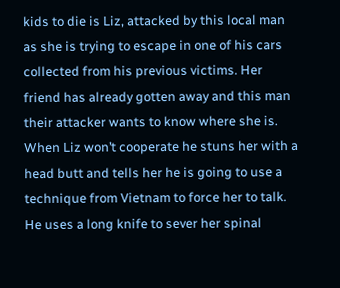kids to die is Liz, attacked by this local man as she is trying to escape in one of his cars collected from his previous victims. Her friend has already gotten away and this man their attacker wants to know where she is. When Liz won’t cooperate he stuns her with a head butt and tells her he is going to use a technique from Vietnam to force her to talk. He uses a long knife to sever her spinal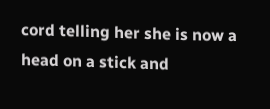cord telling her she is now a head on a stick and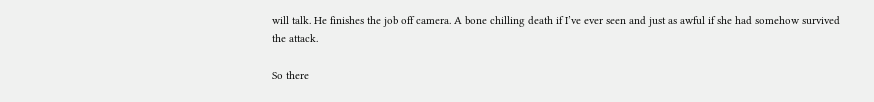will talk. He finishes the job off camera. A bone chilling death if I’ve ever seen and just as awful if she had somehow survived the attack.

So there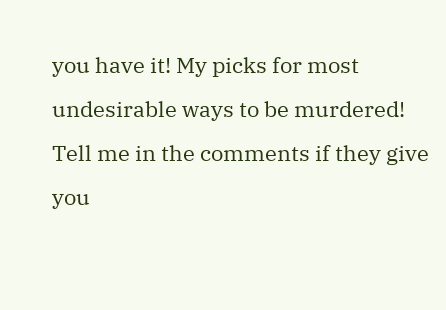you have it! My picks for most undesirable ways to be murdered! Tell me in the comments if they give you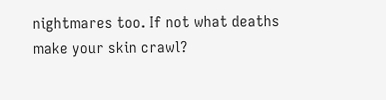nightmares too. If not what deaths make your skin crawl?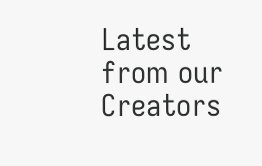Latest from our Creators